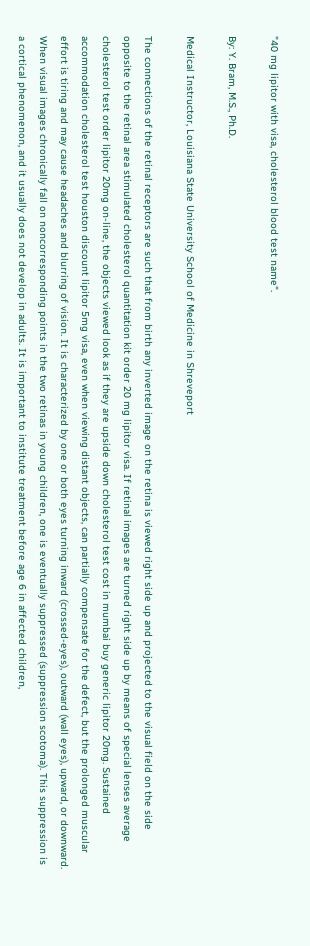"40 mg lipitor with visa, cholesterol blood test name".

By: Y. Bram, M.S., Ph.D.

Medical Instructor, Louisiana State University School of Medicine in Shreveport

The connections of the retinal receptors are such that from birth any inverted image on the retina is viewed right side up and projected to the visual field on the side opposite to the retinal area stimulated cholesterol quantitation kit order 20 mg lipitor visa. If retinal images are turned right side up by means of special lenses average cholesterol test order lipitor 20mg on-line, the objects viewed look as if they are upside down cholesterol test cost in mumbai buy generic lipitor 20mg. Sustained accommodation cholesterol test houston discount lipitor 5mg visa, even when viewing distant objects, can partially compensate for the defect, but the prolonged muscular effort is tiring and may cause headaches and blurring of vision. It is characterized by one or both eyes turning inward (crossed-eyes), outward (wall eyes), upward, or downward. When visual images chronically fall on noncorresponding points in the two retinas in young children, one is eventually suppressed (suppression scotoma). This suppression is a cortical phenomenon, and it usually does not develop in adults. It is important to institute treatment before age 6 in affected children,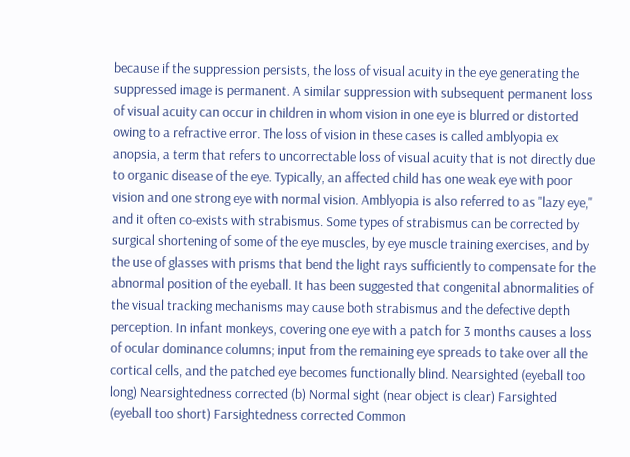because if the suppression persists, the loss of visual acuity in the eye generating the suppressed image is permanent. A similar suppression with subsequent permanent loss of visual acuity can occur in children in whom vision in one eye is blurred or distorted owing to a refractive error. The loss of vision in these cases is called amblyopia ex anopsia, a term that refers to uncorrectable loss of visual acuity that is not directly due to organic disease of the eye. Typically, an affected child has one weak eye with poor vision and one strong eye with normal vision. Amblyopia is also referred to as "lazy eye," and it often co-exists with strabismus. Some types of strabismus can be corrected by surgical shortening of some of the eye muscles, by eye muscle training exercises, and by the use of glasses with prisms that bend the light rays sufficiently to compensate for the abnormal position of the eyeball. It has been suggested that congenital abnormalities of the visual tracking mechanisms may cause both strabismus and the defective depth perception. In infant monkeys, covering one eye with a patch for 3 months causes a loss of ocular dominance columns; input from the remaining eye spreads to take over all the cortical cells, and the patched eye becomes functionally blind. Nearsighted (eyeball too long) Nearsightedness corrected (b) Normal sight (near object is clear) Farsighted (eyeball too short) Farsightedness corrected Common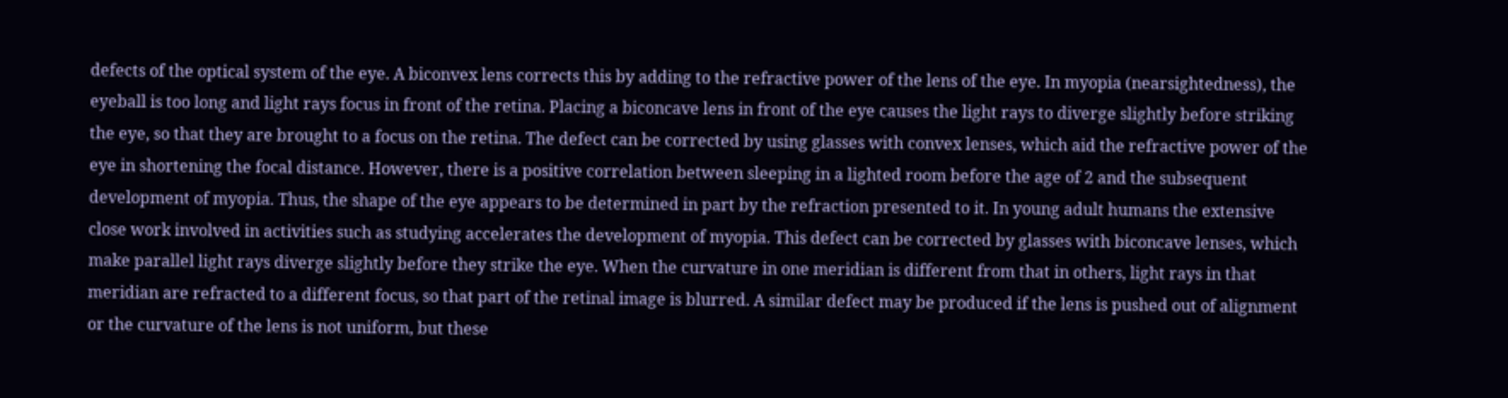defects of the optical system of the eye. A biconvex lens corrects this by adding to the refractive power of the lens of the eye. In myopia (nearsightedness), the eyeball is too long and light rays focus in front of the retina. Placing a biconcave lens in front of the eye causes the light rays to diverge slightly before striking the eye, so that they are brought to a focus on the retina. The defect can be corrected by using glasses with convex lenses, which aid the refractive power of the eye in shortening the focal distance. However, there is a positive correlation between sleeping in a lighted room before the age of 2 and the subsequent development of myopia. Thus, the shape of the eye appears to be determined in part by the refraction presented to it. In young adult humans the extensive close work involved in activities such as studying accelerates the development of myopia. This defect can be corrected by glasses with biconcave lenses, which make parallel light rays diverge slightly before they strike the eye. When the curvature in one meridian is different from that in others, light rays in that meridian are refracted to a different focus, so that part of the retinal image is blurred. A similar defect may be produced if the lens is pushed out of alignment or the curvature of the lens is not uniform, but these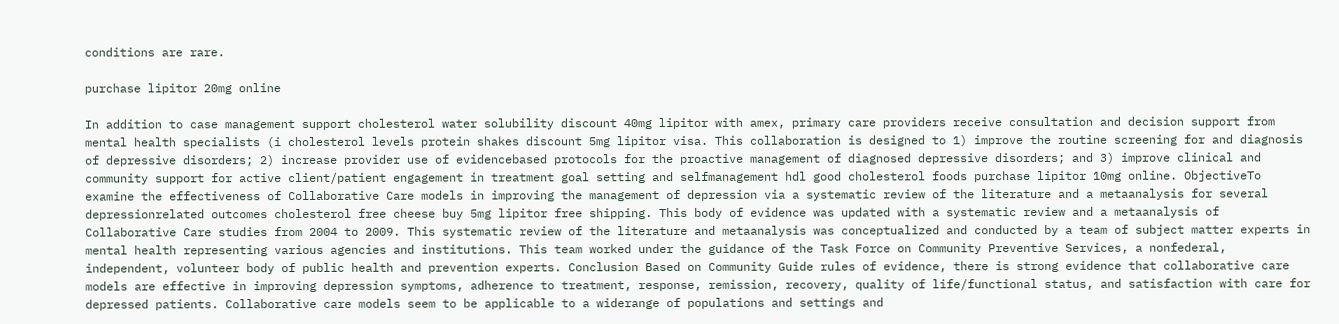conditions are rare.

purchase lipitor 20mg online

In addition to case management support cholesterol water solubility discount 40mg lipitor with amex, primary care providers receive consultation and decision support from mental health specialists (i cholesterol levels protein shakes discount 5mg lipitor visa. This collaboration is designed to 1) improve the routine screening for and diagnosis of depressive disorders; 2) increase provider use of evidencebased protocols for the proactive management of diagnosed depressive disorders; and 3) improve clinical and community support for active client/patient engagement in treatment goal setting and selfmanagement hdl good cholesterol foods purchase lipitor 10mg online. ObjectiveTo examine the effectiveness of Collaborative Care models in improving the management of depression via a systematic review of the literature and a metaanalysis for several depressionrelated outcomes cholesterol free cheese buy 5mg lipitor free shipping. This body of evidence was updated with a systematic review and a metaanalysis of Collaborative Care studies from 2004 to 2009. This systematic review of the literature and metaanalysis was conceptualized and conducted by a team of subject matter experts in mental health representing various agencies and institutions. This team worked under the guidance of the Task Force on Community Preventive Services, a nonfederal, independent, volunteer body of public health and prevention experts. Conclusion Based on Community Guide rules of evidence, there is strong evidence that collaborative care models are effective in improving depression symptoms, adherence to treatment, response, remission, recovery, quality of life/functional status, and satisfaction with care for depressed patients. Collaborative care models seem to be applicable to a widerange of populations and settings and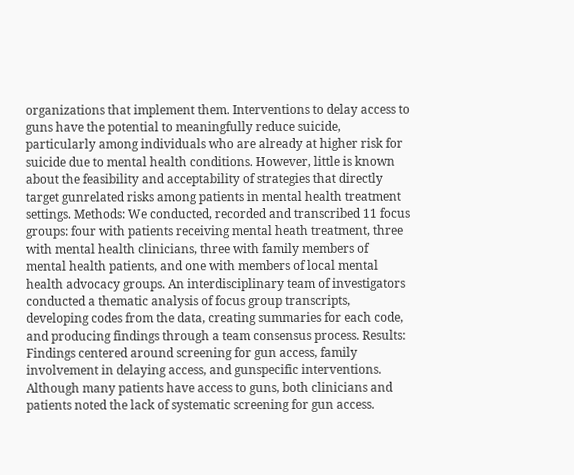organizations that implement them. Interventions to delay access to guns have the potential to meaningfully reduce suicide, particularly among individuals who are already at higher risk for suicide due to mental health conditions. However, little is known about the feasibility and acceptability of strategies that directly target gunrelated risks among patients in mental health treatment settings. Methods: We conducted, recorded and transcribed 11 focus groups: four with patients receiving mental heath treatment, three with mental health clinicians, three with family members of mental health patients, and one with members of local mental health advocacy groups. An interdisciplinary team of investigators conducted a thematic analysis of focus group transcripts, developing codes from the data, creating summaries for each code, and producing findings through a team consensus process. Results: Findings centered around screening for gun access, family involvement in delaying access, and gunspecific interventions. Although many patients have access to guns, both clinicians and patients noted the lack of systematic screening for gun access.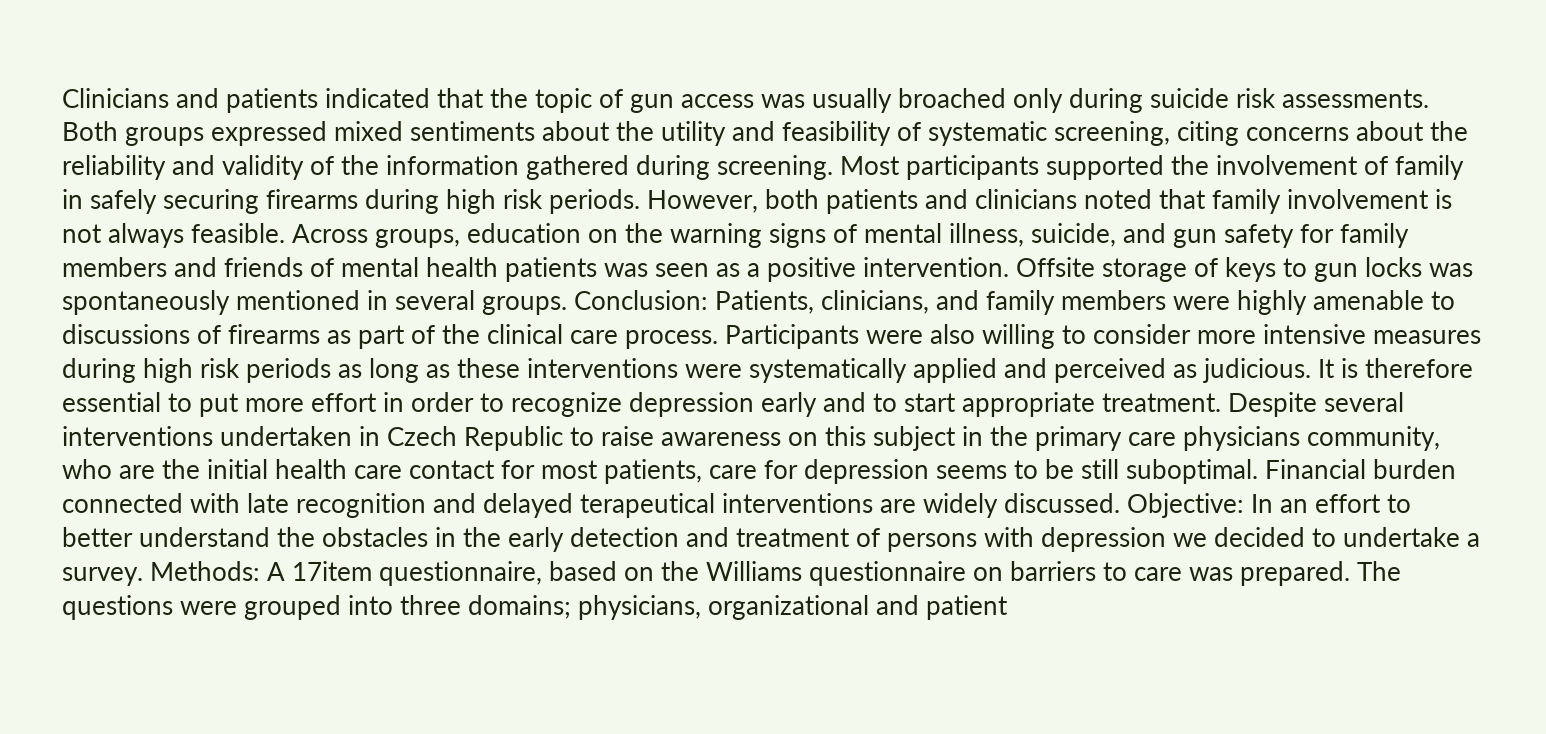Clinicians and patients indicated that the topic of gun access was usually broached only during suicide risk assessments. Both groups expressed mixed sentiments about the utility and feasibility of systematic screening, citing concerns about the reliability and validity of the information gathered during screening. Most participants supported the involvement of family in safely securing firearms during high risk periods. However, both patients and clinicians noted that family involvement is not always feasible. Across groups, education on the warning signs of mental illness, suicide, and gun safety for family members and friends of mental health patients was seen as a positive intervention. Offsite storage of keys to gun locks was spontaneously mentioned in several groups. Conclusion: Patients, clinicians, and family members were highly amenable to discussions of firearms as part of the clinical care process. Participants were also willing to consider more intensive measures during high risk periods as long as these interventions were systematically applied and perceived as judicious. It is therefore essential to put more effort in order to recognize depression early and to start appropriate treatment. Despite several interventions undertaken in Czech Republic to raise awareness on this subject in the primary care physicians community, who are the initial health care contact for most patients, care for depression seems to be still suboptimal. Financial burden connected with late recognition and delayed terapeutical interventions are widely discussed. Objective: In an effort to better understand the obstacles in the early detection and treatment of persons with depression we decided to undertake a survey. Methods: A 17item questionnaire, based on the Williams questionnaire on barriers to care was prepared. The questions were grouped into three domains; physicians, organizational and patient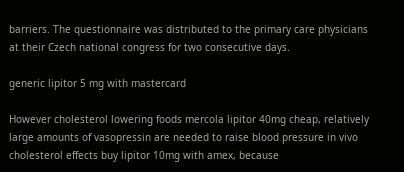barriers. The questionnaire was distributed to the primary care physicians at their Czech national congress for two consecutive days.

generic lipitor 5 mg with mastercard

However cholesterol lowering foods mercola lipitor 40mg cheap, relatively large amounts of vasopressin are needed to raise blood pressure in vivo cholesterol effects buy lipitor 10mg with amex, because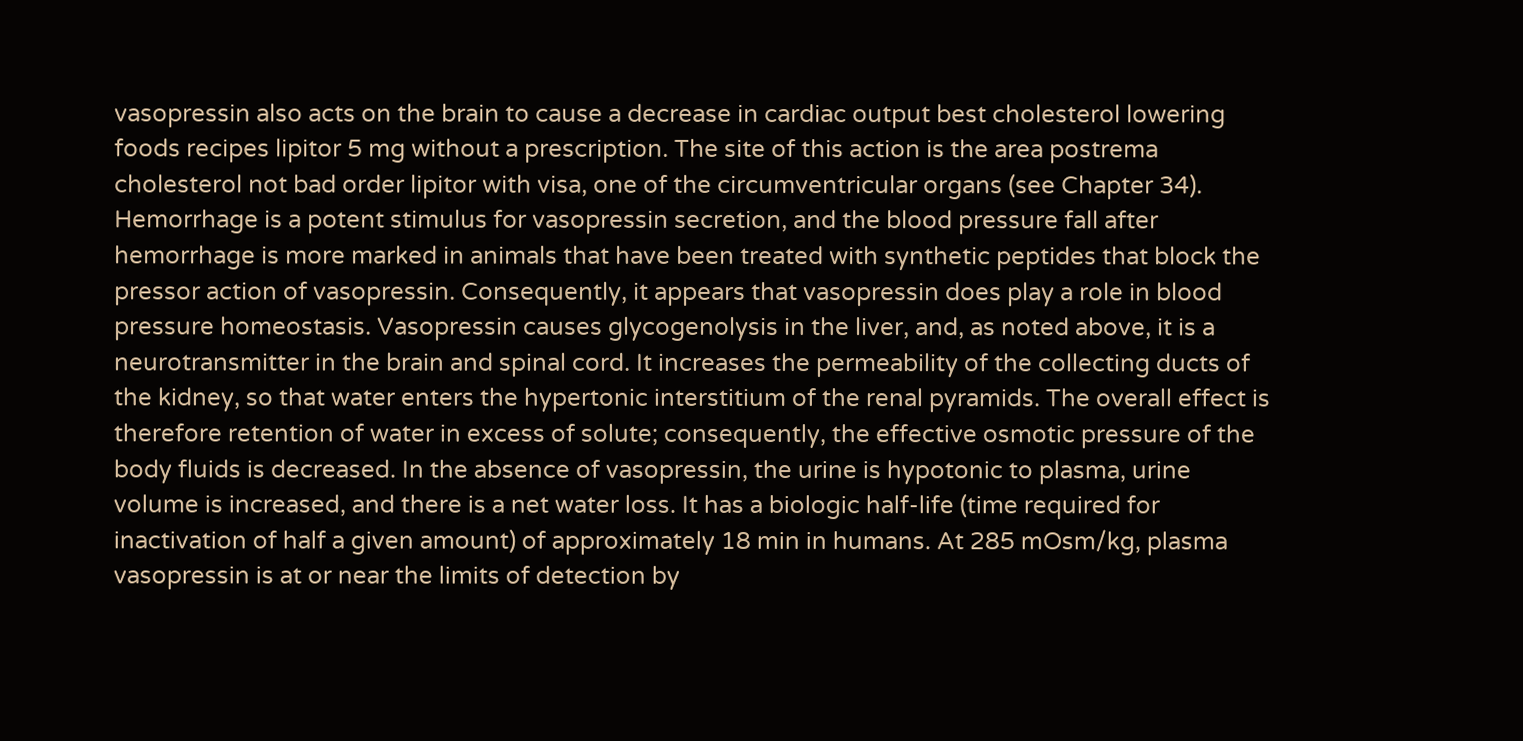vasopressin also acts on the brain to cause a decrease in cardiac output best cholesterol lowering foods recipes lipitor 5 mg without a prescription. The site of this action is the area postrema cholesterol not bad order lipitor with visa, one of the circumventricular organs (see Chapter 34). Hemorrhage is a potent stimulus for vasopressin secretion, and the blood pressure fall after hemorrhage is more marked in animals that have been treated with synthetic peptides that block the pressor action of vasopressin. Consequently, it appears that vasopressin does play a role in blood pressure homeostasis. Vasopressin causes glycogenolysis in the liver, and, as noted above, it is a neurotransmitter in the brain and spinal cord. It increases the permeability of the collecting ducts of the kidney, so that water enters the hypertonic interstitium of the renal pyramids. The overall effect is therefore retention of water in excess of solute; consequently, the effective osmotic pressure of the body fluids is decreased. In the absence of vasopressin, the urine is hypotonic to plasma, urine volume is increased, and there is a net water loss. It has a biologic half-life (time required for inactivation of half a given amount) of approximately 18 min in humans. At 285 mOsm/kg, plasma vasopressin is at or near the limits of detection by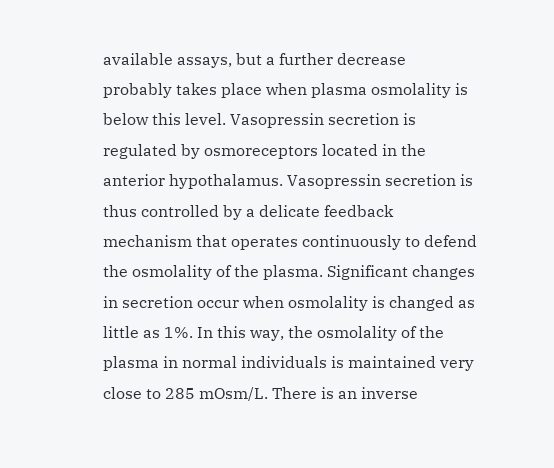available assays, but a further decrease probably takes place when plasma osmolality is below this level. Vasopressin secretion is regulated by osmoreceptors located in the anterior hypothalamus. Vasopressin secretion is thus controlled by a delicate feedback mechanism that operates continuously to defend the osmolality of the plasma. Significant changes in secretion occur when osmolality is changed as little as 1%. In this way, the osmolality of the plasma in normal individuals is maintained very close to 285 mOsm/L. There is an inverse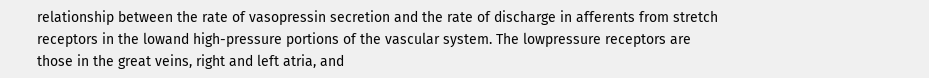relationship between the rate of vasopressin secretion and the rate of discharge in afferents from stretch receptors in the lowand high-pressure portions of the vascular system. The lowpressure receptors are those in the great veins, right and left atria, and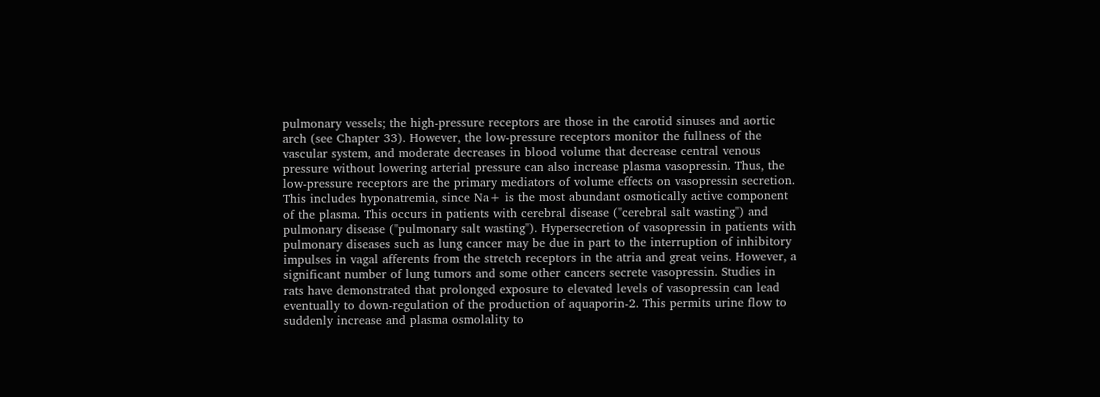pulmonary vessels; the high-pressure receptors are those in the carotid sinuses and aortic arch (see Chapter 33). However, the low-pressure receptors monitor the fullness of the vascular system, and moderate decreases in blood volume that decrease central venous pressure without lowering arterial pressure can also increase plasma vasopressin. Thus, the low-pressure receptors are the primary mediators of volume effects on vasopressin secretion. This includes hyponatremia, since Na+ is the most abundant osmotically active component of the plasma. This occurs in patients with cerebral disease ("cerebral salt wasting") and pulmonary disease ("pulmonary salt wasting"). Hypersecretion of vasopressin in patients with pulmonary diseases such as lung cancer may be due in part to the interruption of inhibitory impulses in vagal afferents from the stretch receptors in the atria and great veins. However, a significant number of lung tumors and some other cancers secrete vasopressin. Studies in rats have demonstrated that prolonged exposure to elevated levels of vasopressin can lead eventually to down-regulation of the production of aquaporin-2. This permits urine flow to suddenly increase and plasma osmolality to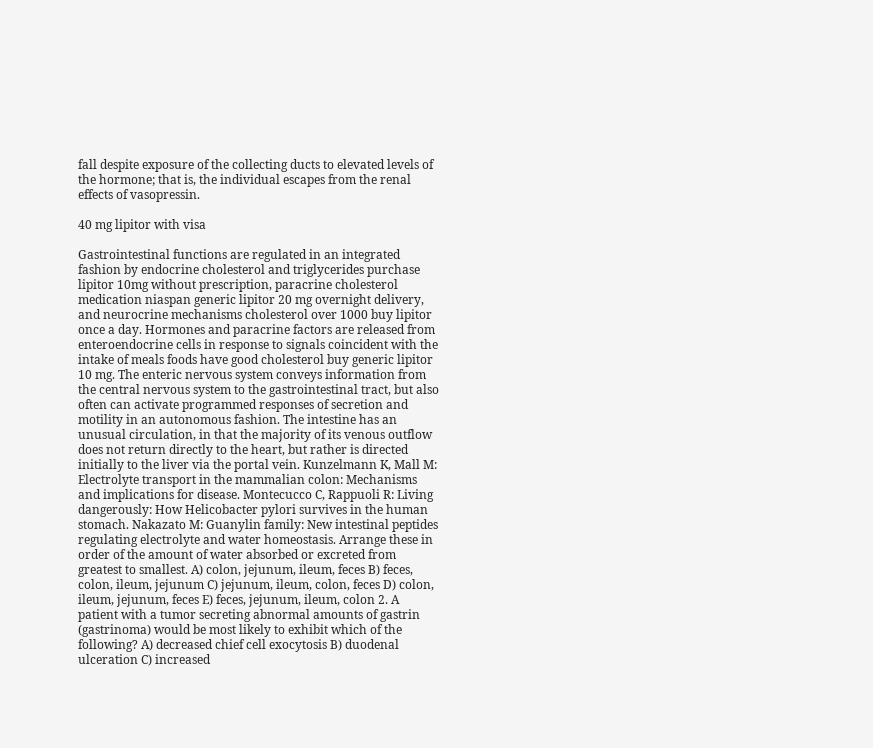fall despite exposure of the collecting ducts to elevated levels of the hormone; that is, the individual escapes from the renal effects of vasopressin.

40 mg lipitor with visa

Gastrointestinal functions are regulated in an integrated fashion by endocrine cholesterol and triglycerides purchase lipitor 10mg without prescription, paracrine cholesterol medication niaspan generic lipitor 20 mg overnight delivery, and neurocrine mechanisms cholesterol over 1000 buy lipitor once a day. Hormones and paracrine factors are released from enteroendocrine cells in response to signals coincident with the intake of meals foods have good cholesterol buy generic lipitor 10 mg. The enteric nervous system conveys information from the central nervous system to the gastrointestinal tract, but also often can activate programmed responses of secretion and motility in an autonomous fashion. The intestine has an unusual circulation, in that the majority of its venous outflow does not return directly to the heart, but rather is directed initially to the liver via the portal vein. Kunzelmann K, Mall M: Electrolyte transport in the mammalian colon: Mechanisms and implications for disease. Montecucco C, Rappuoli R: Living dangerously: How Helicobacter pylori survives in the human stomach. Nakazato M: Guanylin family: New intestinal peptides regulating electrolyte and water homeostasis. Arrange these in order of the amount of water absorbed or excreted from greatest to smallest. A) colon, jejunum, ileum, feces B) feces, colon, ileum, jejunum C) jejunum, ileum, colon, feces D) colon, ileum, jejunum, feces E) feces, jejunum, ileum, colon 2. A patient with a tumor secreting abnormal amounts of gastrin (gastrinoma) would be most likely to exhibit which of the following? A) decreased chief cell exocytosis B) duodenal ulceration C) increased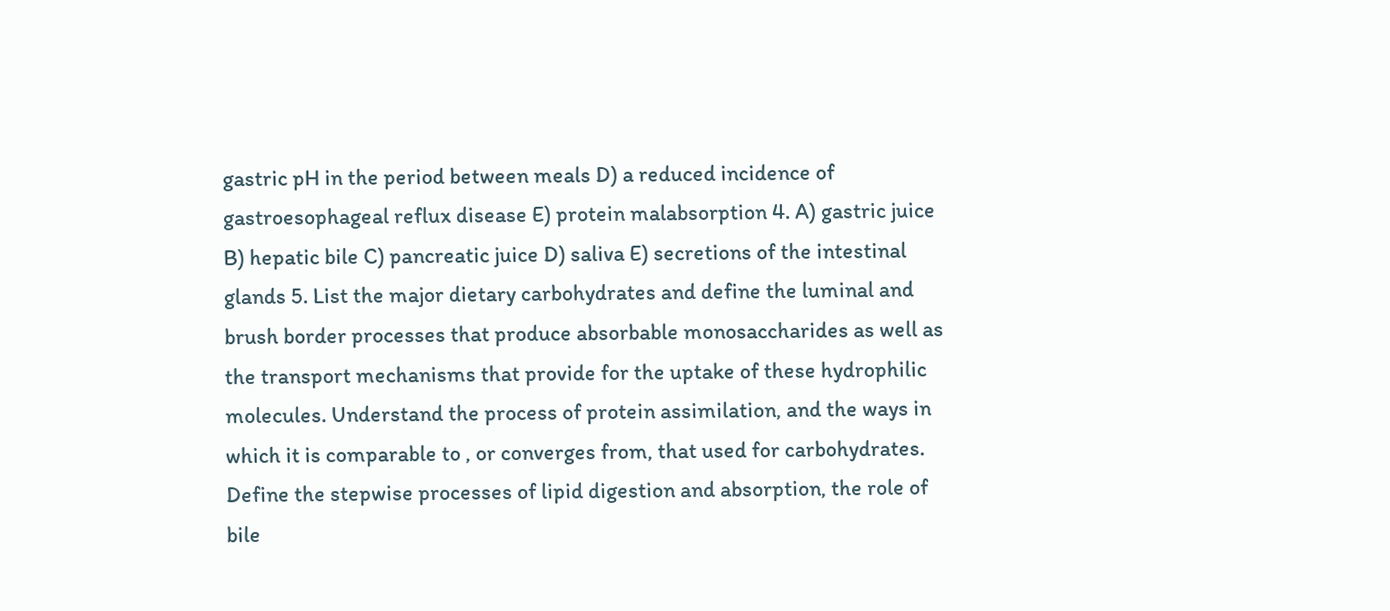gastric pH in the period between meals D) a reduced incidence of gastroesophageal reflux disease E) protein malabsorption 4. A) gastric juice B) hepatic bile C) pancreatic juice D) saliva E) secretions of the intestinal glands 5. List the major dietary carbohydrates and define the luminal and brush border processes that produce absorbable monosaccharides as well as the transport mechanisms that provide for the uptake of these hydrophilic molecules. Understand the process of protein assimilation, and the ways in which it is comparable to , or converges from, that used for carbohydrates. Define the stepwise processes of lipid digestion and absorption, the role of bile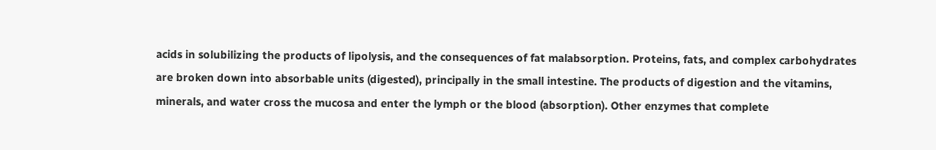acids in solubilizing the products of lipolysis, and the consequences of fat malabsorption. Proteins, fats, and complex carbohydrates are broken down into absorbable units (digested), principally in the small intestine. The products of digestion and the vitamins, minerals, and water cross the mucosa and enter the lymph or the blood (absorption). Other enzymes that complete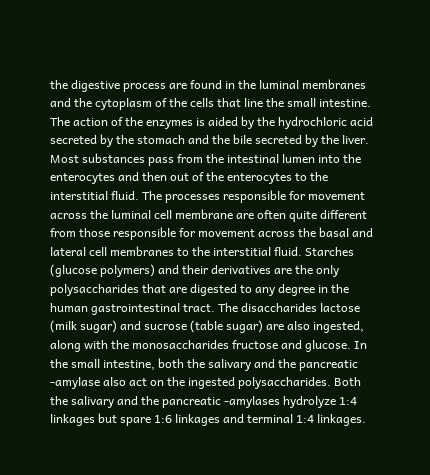the digestive process are found in the luminal membranes and the cytoplasm of the cells that line the small intestine. The action of the enzymes is aided by the hydrochloric acid secreted by the stomach and the bile secreted by the liver. Most substances pass from the intestinal lumen into the enterocytes and then out of the enterocytes to the interstitial fluid. The processes responsible for movement across the luminal cell membrane are often quite different from those responsible for movement across the basal and lateral cell membranes to the interstitial fluid. Starches (glucose polymers) and their derivatives are the only polysaccharides that are digested to any degree in the human gastrointestinal tract. The disaccharides lactose (milk sugar) and sucrose (table sugar) are also ingested, along with the monosaccharides fructose and glucose. In the small intestine, both the salivary and the pancreatic -amylase also act on the ingested polysaccharides. Both the salivary and the pancreatic -amylases hydrolyze 1:4 linkages but spare 1:6 linkages and terminal 1:4 linkages.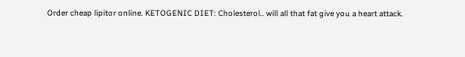Order cheap lipitor online. KETOGENIC DIET: Cholesterol.. will all that fat give you a heart attack.